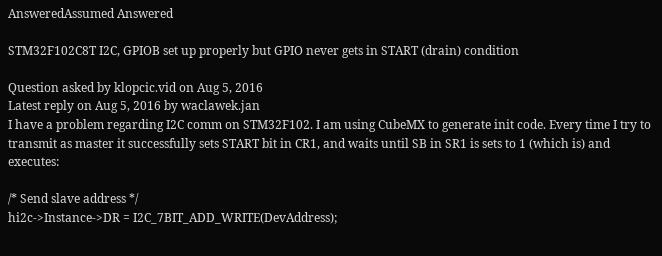AnsweredAssumed Answered

STM32F102C8T I2C, GPIOB set up properly but GPIO never gets in START (drain) condition

Question asked by klopcic.vid on Aug 5, 2016
Latest reply on Aug 5, 2016 by waclawek.jan
I have a problem regarding I2C comm on STM32F102. I am using CubeMX to generate init code. Every time I try to transmit as master it successfully sets START bit in CR1, and waits until SB in SR1 is sets to 1 (which is) and executes:

/* Send slave address */
hi2c->Instance->DR = I2C_7BIT_ADD_WRITE(DevAddress);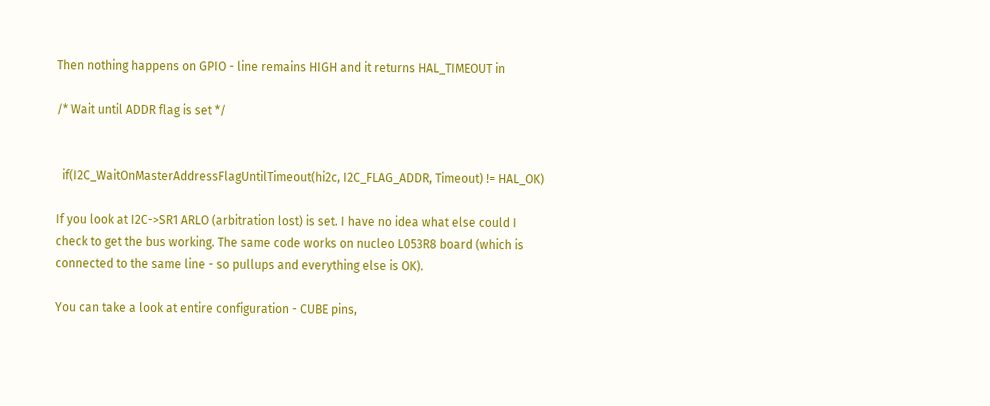Then nothing happens on GPIO - line remains HIGH and it returns HAL_TIMEOUT in

/* Wait until ADDR flag is set */


  if(I2C_WaitOnMasterAddressFlagUntilTimeout(hi2c, I2C_FLAG_ADDR, Timeout) != HAL_OK)

If you look at I2C->SR1 ARLO (arbitration lost) is set. I have no idea what else could I check to get the bus working. The same code works on nucleo L053R8 board (which is connected to the same line - so pullups and everything else is OK).

You can take a look at entire configuration - CUBE pins,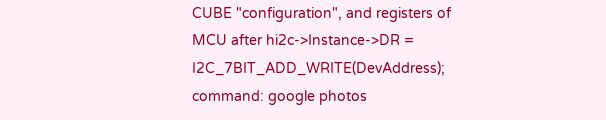CUBE "configuration", and registers of MCU after hi2c->Instance->DR = I2C_7BIT_ADD_WRITE(DevAddress); command: google photos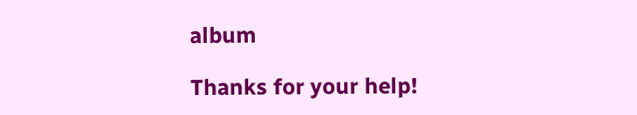album

Thanks for your help!